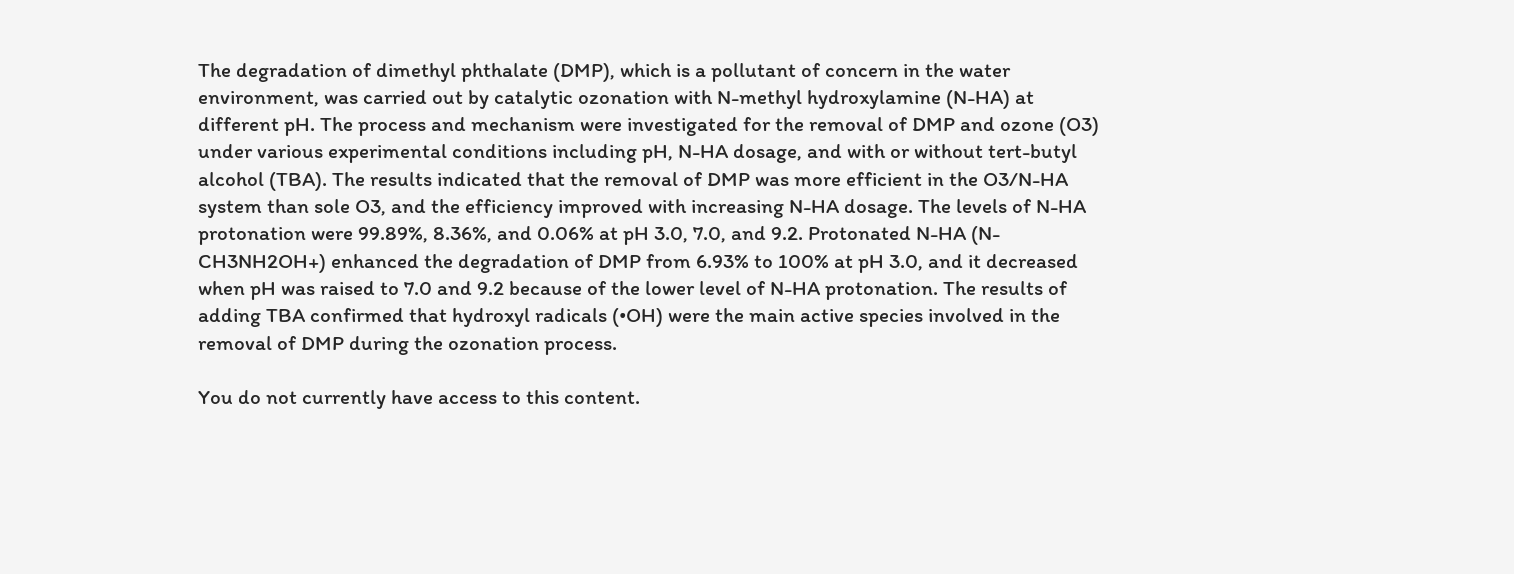The degradation of dimethyl phthalate (DMP), which is a pollutant of concern in the water environment, was carried out by catalytic ozonation with N-methyl hydroxylamine (N-HA) at different pH. The process and mechanism were investigated for the removal of DMP and ozone (O3) under various experimental conditions including pH, N-HA dosage, and with or without tert-butyl alcohol (TBA). The results indicated that the removal of DMP was more efficient in the O3/N-HA system than sole O3, and the efficiency improved with increasing N-HA dosage. The levels of N-HA protonation were 99.89%, 8.36%, and 0.06% at pH 3.0, 7.0, and 9.2. Protonated N-HA (N-CH3NH2OH+) enhanced the degradation of DMP from 6.93% to 100% at pH 3.0, and it decreased when pH was raised to 7.0 and 9.2 because of the lower level of N-HA protonation. The results of adding TBA confirmed that hydroxyl radicals (•OH) were the main active species involved in the removal of DMP during the ozonation process.

You do not currently have access to this content.